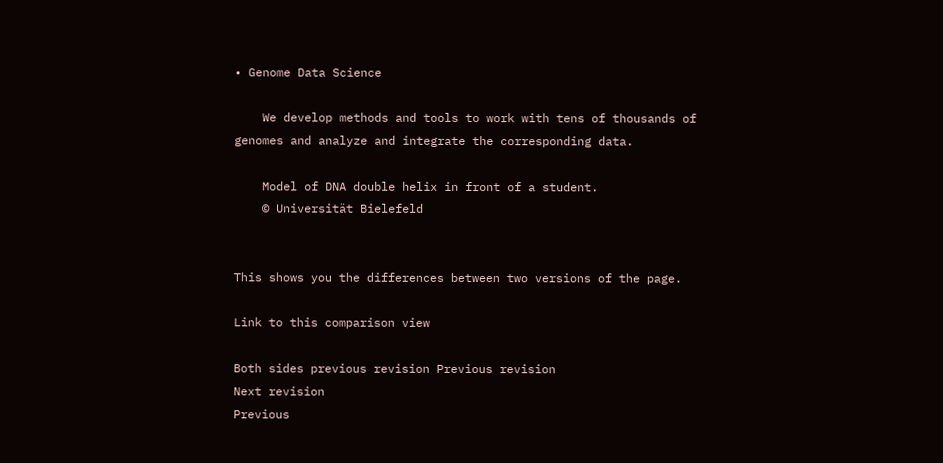• Genome Data Science

    We develop methods and tools to work with tens of thousands of genomes and analyze and integrate the corresponding data.

    Model of DNA double helix in front of a student.
    © Universität Bielefeld


This shows you the differences between two versions of the page.

Link to this comparison view

Both sides previous revision Previous revision
Next revision
Previous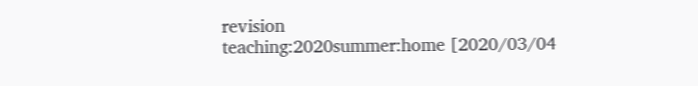revision
teaching:2020summer:home [2020/03/04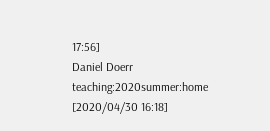17:56]
Daniel Doerr
teaching:2020summer:home [2020/04/30 16:18]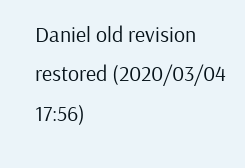Daniel old revision restored (2020/03/04 17:56)